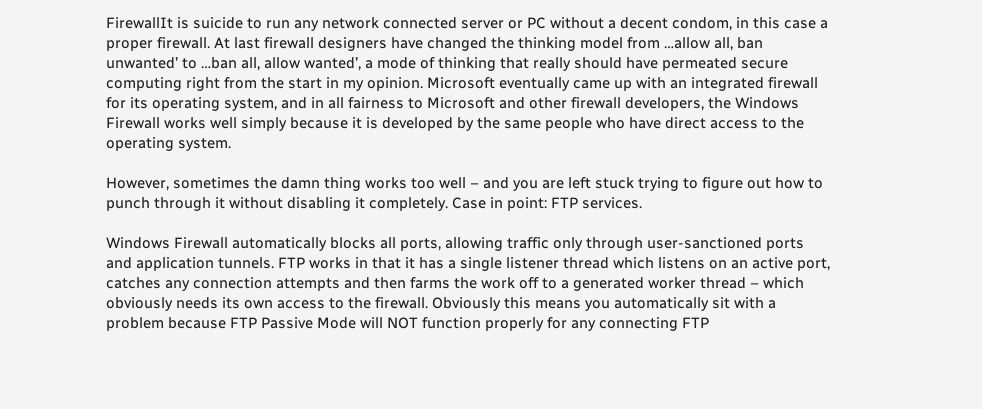FirewallIt is suicide to run any network connected server or PC without a decent condom, in this case a proper firewall. At last firewall designers have changed the thinking model from …allow all, ban unwanted’ to …ban all, allow wanted’, a mode of thinking that really should have permeated secure computing right from the start in my opinion. Microsoft eventually came up with an integrated firewall for its operating system, and in all fairness to Microsoft and other firewall developers, the Windows Firewall works well simply because it is developed by the same people who have direct access to the operating system.

However, sometimes the damn thing works too well – and you are left stuck trying to figure out how to punch through it without disabling it completely. Case in point: FTP services.

Windows Firewall automatically blocks all ports, allowing traffic only through user-sanctioned ports and application tunnels. FTP works in that it has a single listener thread which listens on an active port, catches any connection attempts and then farms the work off to a generated worker thread – which obviously needs its own access to the firewall. Obviously this means you automatically sit with a problem because FTP Passive Mode will NOT function properly for any connecting FTP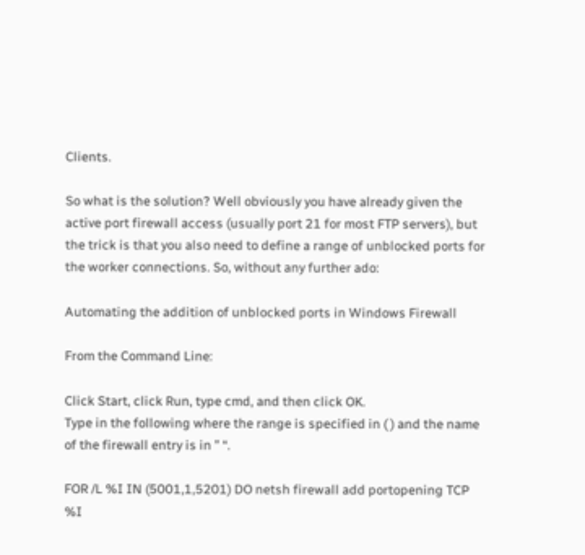Clients.

So what is the solution? Well obviously you have already given the active port firewall access (usually port 21 for most FTP servers), but the trick is that you also need to define a range of unblocked ports for the worker connections. So, without any further ado:

Automating the addition of unblocked ports in Windows Firewall

From the Command Line:

Click Start, click Run, type cmd, and then click OK.
Type in the following where the range is specified in ( ) and the name of the firewall entry is in ” “.

FOR /L %I IN (5001,1,5201) DO netsh firewall add portopening TCP %I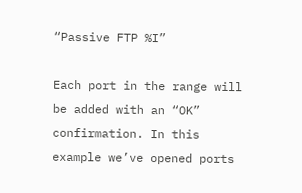“Passive FTP %I”

Each port in the range will be added with an “OK” confirmation. In this example we’ve opened ports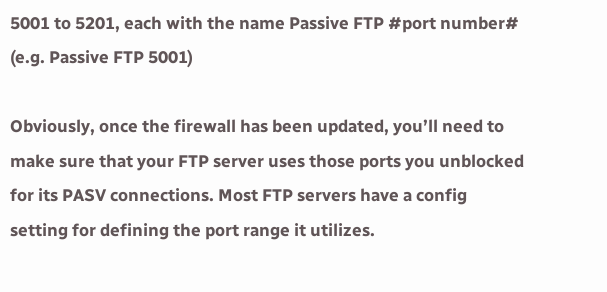5001 to 5201, each with the name Passive FTP #port number# (e.g. Passive FTP 5001)

Obviously, once the firewall has been updated, you’ll need to make sure that your FTP server uses those ports you unblocked for its PASV connections. Most FTP servers have a config setting for defining the port range it utilizes.